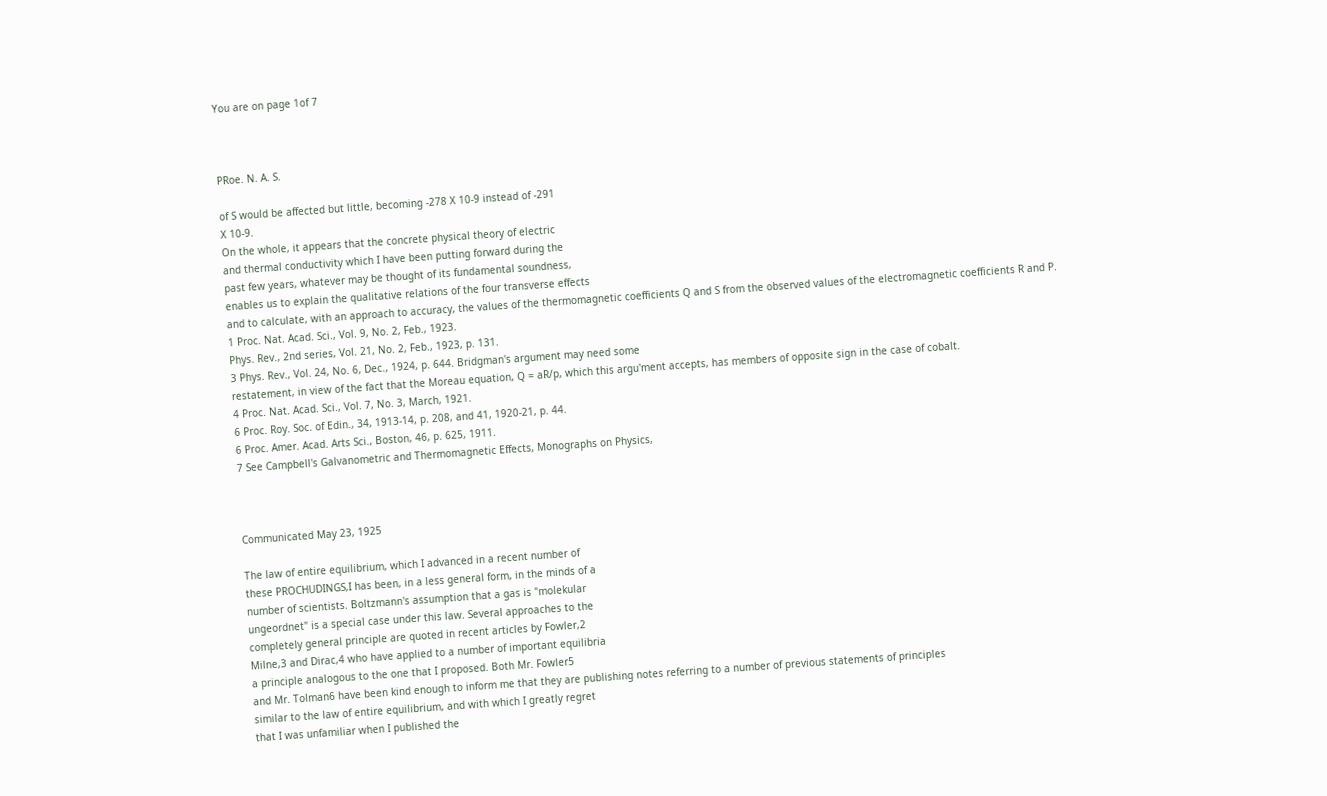You are on page 1of 7



PRoe. N. A. S.

of S would be affected but little, becoming -278 X 10-9 instead of -291
X 10-9.
On the whole, it appears that the concrete physical theory of electric
and thermal conductivity which I have been putting forward during the
past few years, whatever may be thought of its fundamental soundness,
enables us to explain the qualitative relations of the four transverse effects
and to calculate, with an approach to accuracy, the values of the thermomagnetic coefficients Q and S from the observed values of the electromagnetic coefficients R and P.
1 Proc. Nat. Acad. Sci., Vol. 9, No. 2, Feb., 1923.
Phys. Rev., 2nd series, Vol. 21, No. 2, Feb., 1923, p. 131.
3 Phys. Rev., Vol. 24, No. 6, Dec., 1924, p. 644. Bridgman's argument may need some
restatement, in view of the fact that the Moreau equation, Q = aR/p, which this argu'ment accepts, has members of opposite sign in the case of cobalt.
4 Proc. Nat. Acad. Sci., Vol. 7, No. 3, March, 1921.
6 Proc. Roy. Soc. of Edin., 34, 1913-14, p. 208, and 41, 1920-21, p. 44.
6 Proc. Amer. Acad. Arts Sci., Boston, 46, p. 625, 1911.
7 See Campbell's Galvanometric and Thermomagnetic Effects, Monographs on Physics,



Communicated May 23, 1925

The law of entire equilibrium, which I advanced in a recent number of
these PROCHUDINGS,I has been, in a less general form, in the minds of a
number of scientists. Boltzmann's assumption that a gas is "molekular
ungeordnet" is a special case under this law. Several approaches to the
completely general principle are quoted in recent articles by Fowler,2
Milne,3 and Dirac,4 who have applied to a number of important equilibria
a principle analogous to the one that I proposed. Both Mr. Fowler5
and Mr. Tolman6 have been kind enough to inform me that they are publishing notes referring to a number of previous statements of principles
similar to the law of entire equilibrium, and with which I greatly regret
that I was unfamiliar when I published the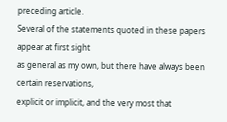preceding article.
Several of the statements quoted in these papers appear at first sight
as general as my own, but there have always been certain reservations,
explicit or implicit, and the very most that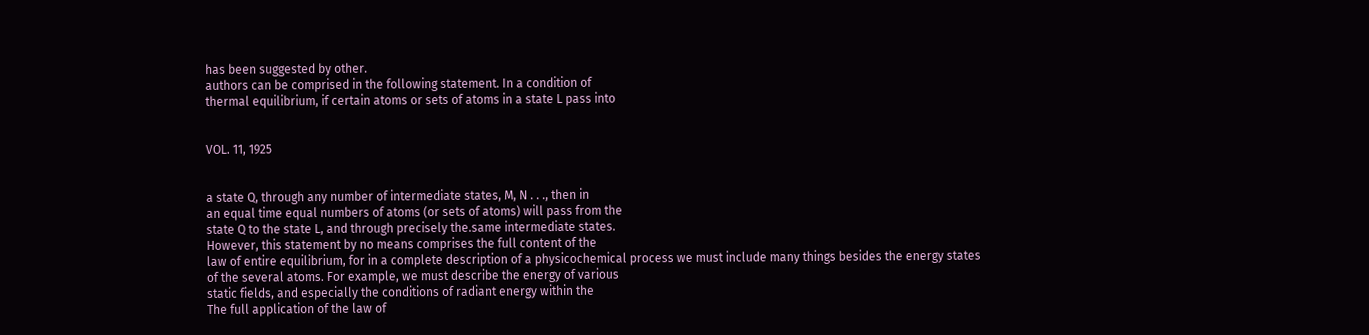has been suggested by other.
authors can be comprised in the following statement. In a condition of
thermal equilibrium, if certain atoms or sets of atoms in a state L pass into


VOL. 11, 1925


a state Q, through any number of intermediate states, M, N . . ., then in
an equal time equal numbers of atoms (or sets of atoms) will pass from the
state Q to the state L, and through precisely the.same intermediate states.
However, this statement by no means comprises the full content of the
law of entire equilibrium, for in a complete description of a physicochemical process we must include many things besides the energy states
of the several atoms. For example, we must describe the energy of various
static fields, and especially the conditions of radiant energy within the
The full application of the law of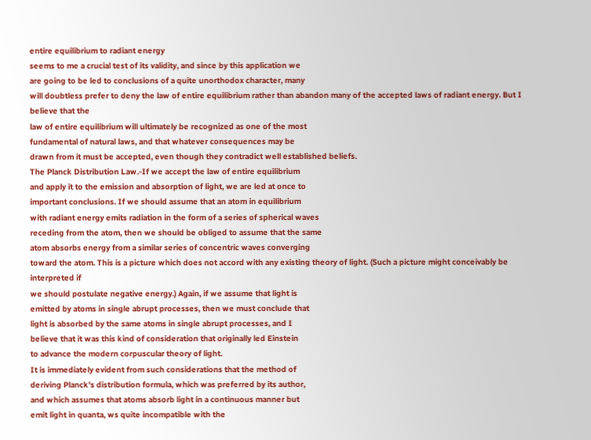entire equilibrium to radiant energy
seems to me a crucial test of its validity, and since by this application we
are going to be led to conclusions of a quite unorthodox character, many
will doubtless prefer to deny the law of entire equilibrium rather than abandon many of the accepted laws of radiant energy. But I believe that the
law of entire equilibrium will ultimately be recognized as one of the most
fundamental of natural laws, and that whatever consequences may be
drawn from it must be accepted, even though they contradict well established beliefs.
The Planck Distribution Law.-If we accept the law of entire equilibrium
and apply it to the emission and absorption of light, we are led at once to
important conclusions. If we should assume that an atom in equilibrium
with radiant energy emits radiation in the form of a series of spherical waves
receding from the atom, then we should be obliged to assume that the same
atom absorbs energy from a similar series of concentric waves converging
toward the atom. This is a picture which does not accord with any existing theory of light. (Such a picture might conceivably be interpreted if
we should postulate negative energy.) Again, if we assume that light is
emitted by atoms in single abrupt processes, then we must conclude that
light is absorbed by the same atoms in single abrupt processes, and I
believe that it was this kind of consideration that originally led Einstein
to advance the modern corpuscular theory of light.
It is immediately evident from such considerations that the method of
deriving Planck's distribution formula, which was preferred by its author,
and which assumes that atoms absorb light in a continuous manner but
emit light in quanta, ws quite incompatible with the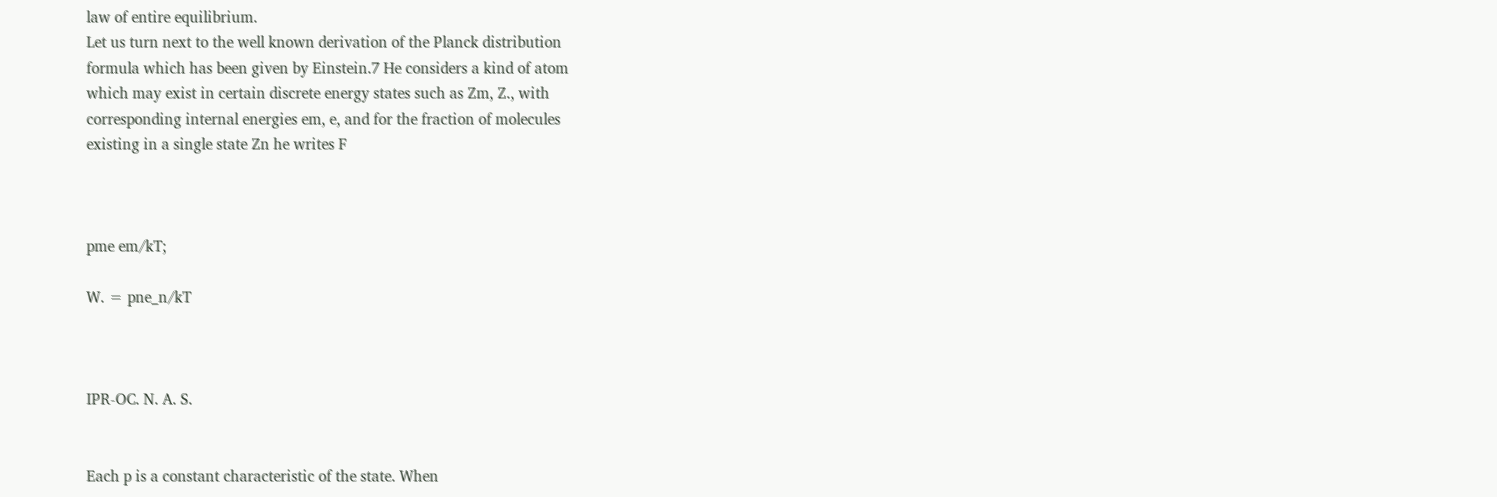law of entire equilibrium.
Let us turn next to the well known derivation of the Planck distribution
formula which has been given by Einstein.7 He considers a kind of atom
which may exist in certain discrete energy states such as Zm, Z., with
corresponding internal energies em, e, and for the fraction of molecules
existing in a single state Zn he writes F



pme em/kT;

W. = pne_n/kT



IPR-OC. N. A. S.


Each p is a constant characteristic of the state. When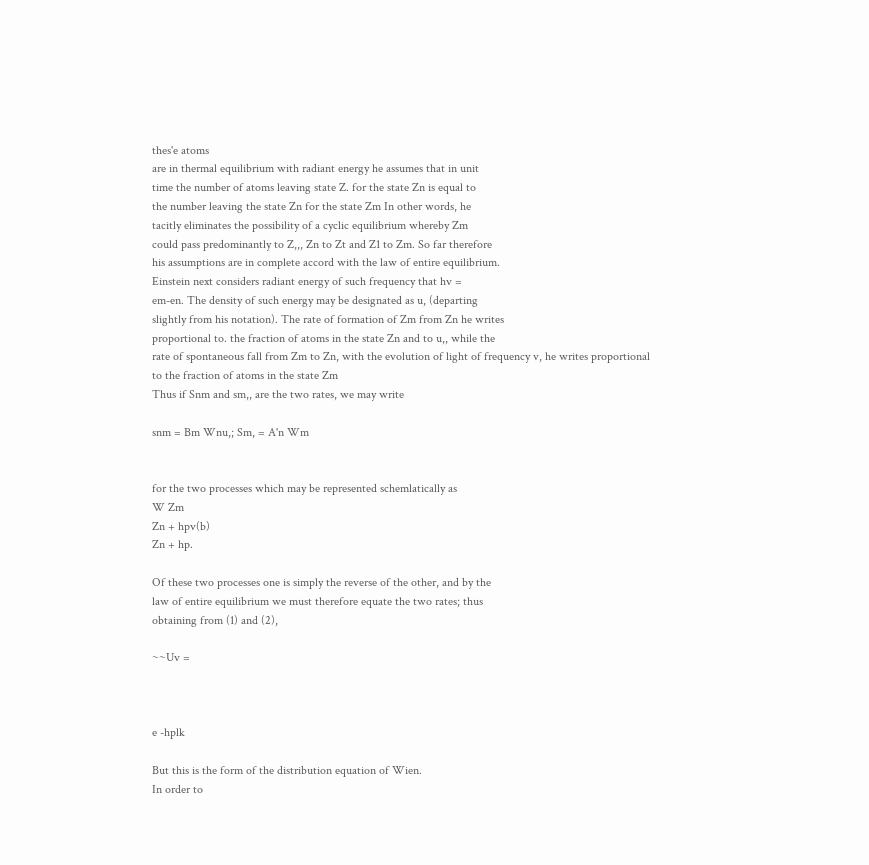thes'e atoms
are in thermal equilibrium with radiant energy he assumes that in unit
time the number of atoms leaving state Z. for the state Zn is equal to
the number leaving the state Zn for the state Zm In other words, he
tacitly eliminates the possibility of a cyclic equilibrium whereby Zm
could pass predominantly to Z,,, Zn to Zt and Z1 to Zm. So far therefore
his assumptions are in complete accord with the law of entire equilibrium.
Einstein next considers radiant energy of such frequency that hv =
em-en. The density of such energy may be designated as u, (departing
slightly from his notation). The rate of formation of Zm from Zn he writes
proportional to. the fraction of atoms in the state Zn and to u,, while the
rate of spontaneous fall from Zm to Zn, with the evolution of light of frequency v, he writes proportional to the fraction of atoms in the state Zm
Thus if Snm and sm,, are the two rates, we may write

snm = Bm Wnu,; Sm, = A'n Wm


for the two processes which may be represented schemlatically as
W Zm
Zn + hpv(b)
Zn + hp.

Of these two processes one is simply the reverse of the other, and by the
law of entire equilibrium we must therefore equate the two rates; thus
obtaining from (1) and (2),

~~Uv =



e -hplk

But this is the form of the distribution equation of Wien.
In order to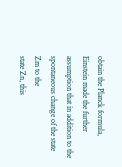obtain the Planck formula, Einstein made the further assumption that in addition to the spontaneous change of the state Zm to the
state Zn, this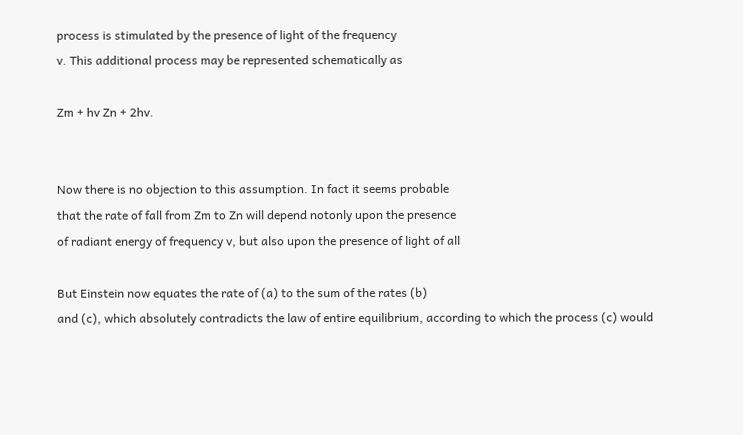process is stimulated by the presence of light of the frequency
v. This additional process may be represented schematically as

Zm + hv Zn + 2hv.


Now there is no objection to this assumption. In fact it seems probable
that the rate of fall from Zm to Zn will depend notonly upon the presence
of radiant energy of frequency v, but also upon the presence of light of all

But Einstein now equates the rate of (a) to the sum of the rates (b)
and (c), which absolutely contradicts the law of entire equilibrium, according to which the process (c) would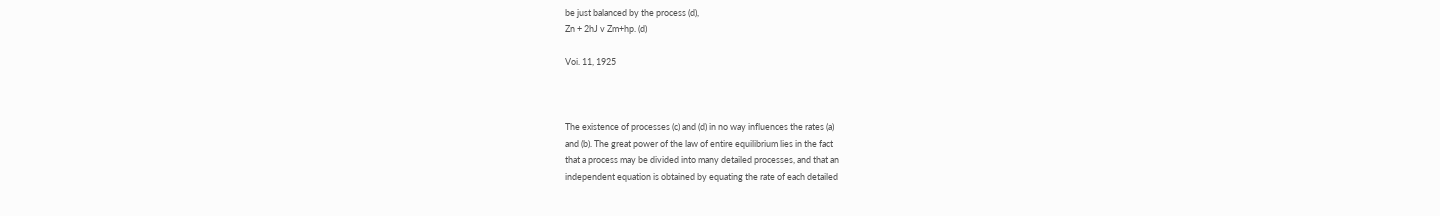be just balanced by the process (d),
Zn + 2hJ v Zm+hp. (d)

Voi. 11, 1925



The existence of processes (c) and (d) in no way influences the rates (a)
and (b). The great power of the law of entire equilibrium lies in the fact
that a process may be divided into many detailed processes, and that an
independent equation is obtained by equating the rate of each detailed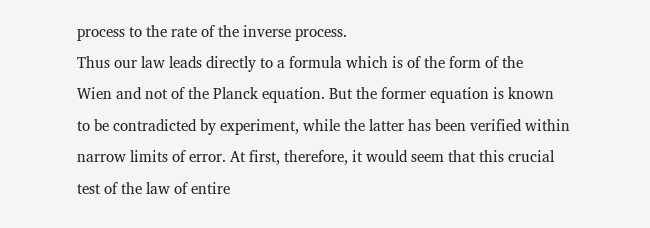process to the rate of the inverse process.
Thus our law leads directly to a formula which is of the form of the
Wien and not of the Planck equation. But the former equation is known
to be contradicted by experiment, while the latter has been verified within
narrow limits of error. At first, therefore, it would seem that this crucial
test of the law of entire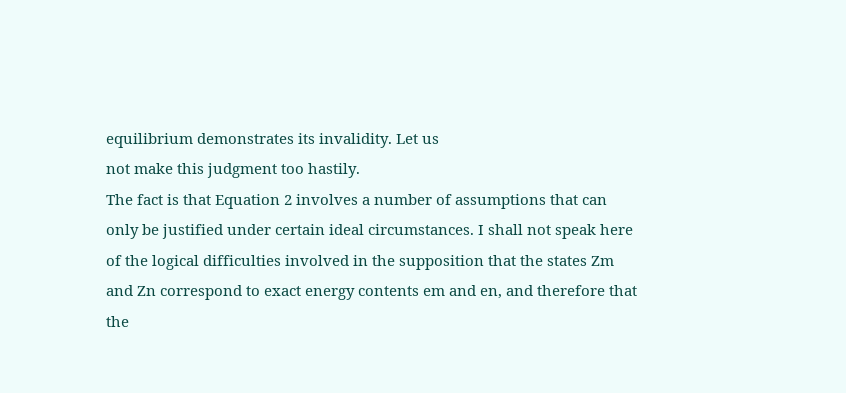equilibrium demonstrates its invalidity. Let us
not make this judgment too hastily.
The fact is that Equation 2 involves a number of assumptions that can
only be justified under certain ideal circumstances. I shall not speak here
of the logical difficulties involved in the supposition that the states Zm
and Zn correspond to exact energy contents em and en, and therefore that
the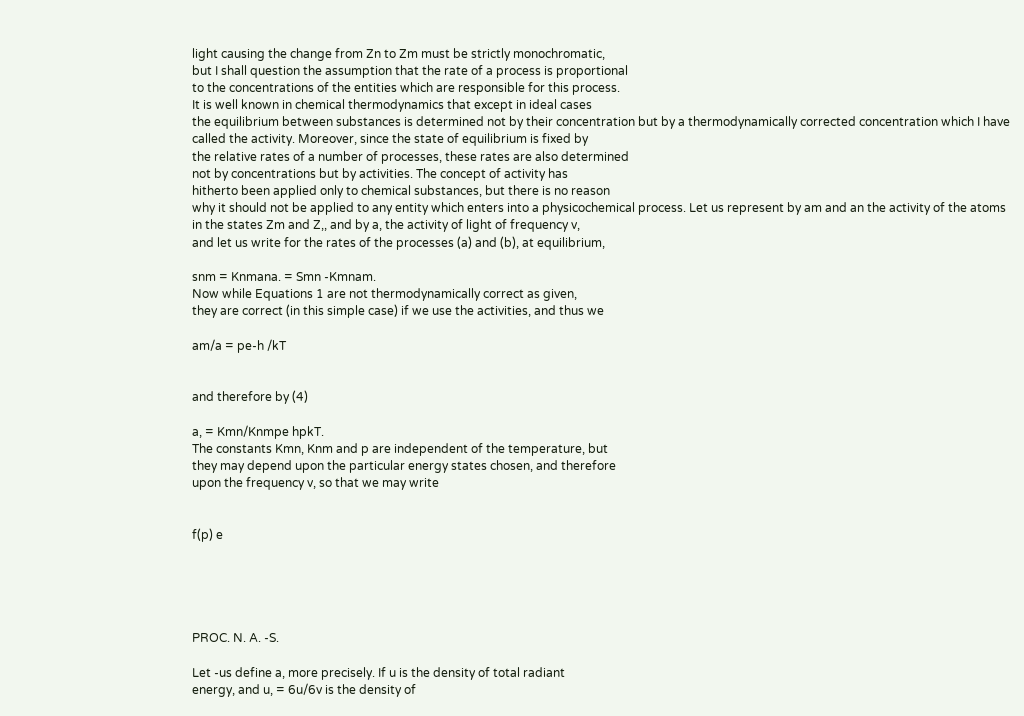light causing the change from Zn to Zm must be strictly monochromatic,
but I shall question the assumption that the rate of a process is proportional
to the concentrations of the entities which are responsible for this process.
It is well known in chemical thermodynamics that except in ideal cases
the equilibrium between substances is determined not by their concentration but by a thermodynamically corrected concentration which I have
called the activity. Moreover, since the state of equilibrium is fixed by
the relative rates of a number of processes, these rates are also determined
not by concentrations but by activities. The concept of activity has
hitherto been applied only to chemical substances, but there is no reason
why it should not be applied to any entity which enters into a physicochemical process. Let us represent by am and an the activity of the atoms
in the states Zm and Z,, and by a, the activity of light of frequency v,
and let us write for the rates of the processes (a) and (b), at equilibrium,

snm = Knmana. = Smn -Kmnam.
Now while Equations 1 are not thermodynamically correct as given,
they are correct (in this simple case) if we use the activities, and thus we

am/a = pe-h /kT


and therefore by (4)

a, = Kmn/Knmpe hpkT.
The constants Kmn, Knm and p are independent of the temperature, but
they may depend upon the particular energy states chosen, and therefore
upon the frequency v, so that we may write


f(p) e





PROC. N. A. -S.

Let -us define a, more precisely. If u is the density of total radiant
energy, and u, = 6u/6v is the density of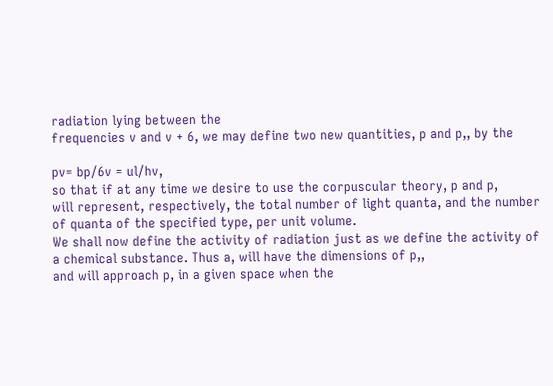radiation lying between the
frequencies v and v + 6, we may define two new quantities, p and p,, by the

pv= bp/6v = ul/hv,
so that if at any time we desire to use the corpuscular theory, p and p,
will represent, respectively, the total number of light quanta, and the number of quanta of the specified type, per unit volume.
We shall now define the activity of radiation just as we define the activity of a chemical substance. Thus a, will have the dimensions of p,,
and will approach p, in a given space when the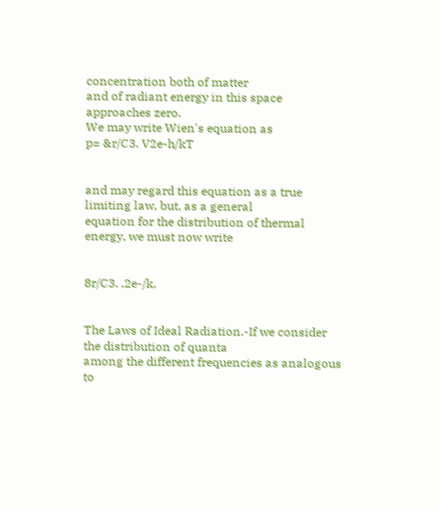concentration both of matter
and of radiant energy in this space approaches zero.
We may write Wien's equation as
p= &r/C3. V2e-h/kT


and may regard this equation as a true limiting law, but, as a general
equation for the distribution of thermal energy, we must now write


8r/C3. ,2e-/k.


The Laws of Ideal Radiation.-If we consider the distribution of quanta
among the different frequencies as analogous to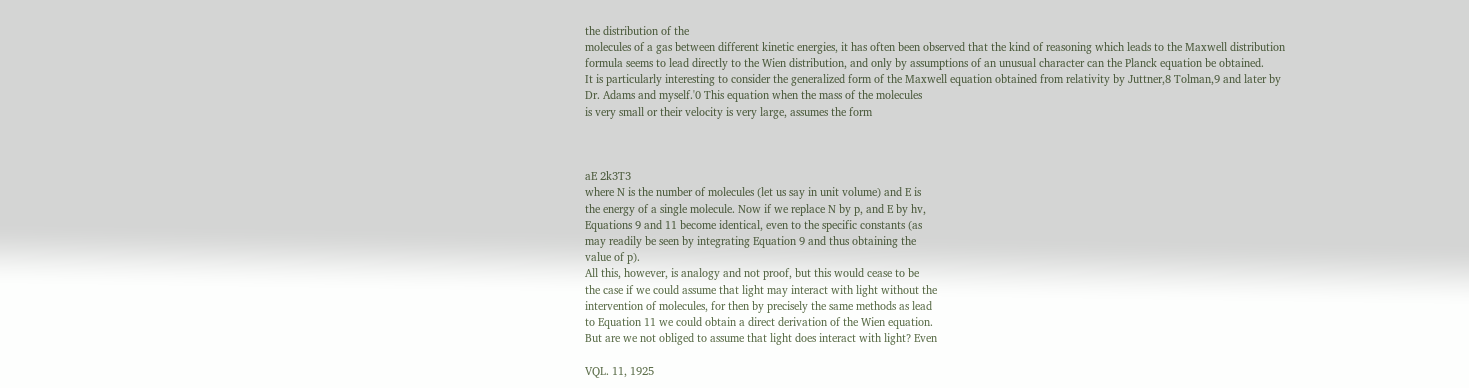the distribution of the
molecules of a gas between different kinetic energies, it has often been observed that the kind of reasoning which leads to the Maxwell distribution
formula seems to lead directly to the Wien distribution, and only by assumptions of an unusual character can the Planck equation be obtained.
It is particularly interesting to consider the generalized form of the Maxwell equation obtained from relativity by Juttner,8 Tolman,9 and later by
Dr. Adams and myself.'0 This equation when the mass of the molecules
is very small or their velocity is very large, assumes the form



aE 2k3T3
where N is the number of molecules (let us say in unit volume) and E is
the energy of a single molecule. Now if we replace N by p, and E by hv,
Equations 9 and 11 become identical, even to the specific constants (as
may readily be seen by integrating Equation 9 and thus obtaining the
value of p).
All this, however, is analogy and not proof, but this would cease to be
the case if we could assume that light may interact with light without the
intervention of molecules, for then by precisely the same methods as lead
to Equation 11 we could obtain a direct derivation of the Wien equation.
But are we not obliged to assume that light does interact with light? Even

VQL. 11, 1925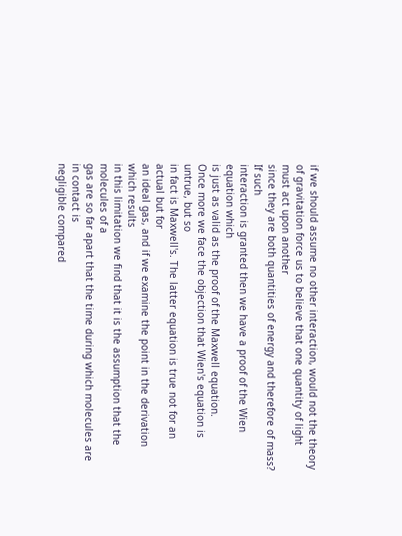if we should assume no other interaction, would not the theory of gravitation force us to believe that one quantity of light must act upon another
since they are both quantities of energy and therefore of mass? If such
interaction is granted then we have a proof of the Wien equation which
is just as valid as the proof of the Maxwell equation.
Once more we face the objection that Wien's equation is untrue, but so
in fact is Maxwell's. The latter equation is true not for an actual but for
an ideal gas, and if we examine the point in the derivation which results
in this limitation we find that it is the assumption that the molecules of a
gas are so far apart that the time during which molecules are in contact is
negligible compared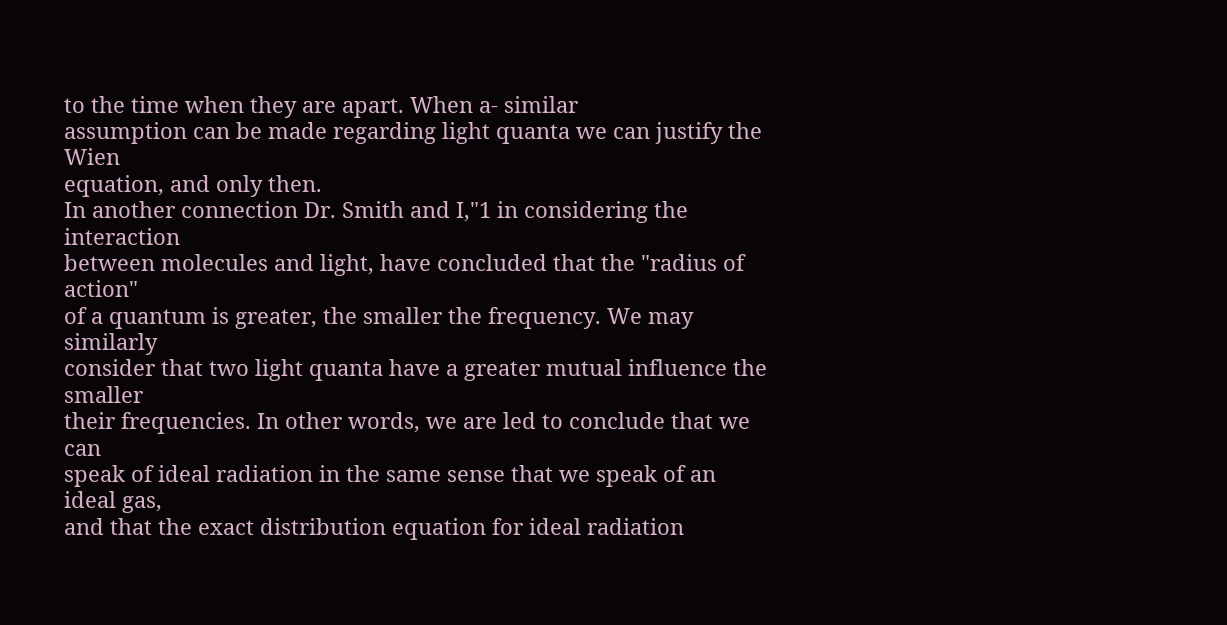to the time when they are apart. When a- similar
assumption can be made regarding light quanta we can justify the Wien
equation, and only then.
In another connection Dr. Smith and I,"1 in considering the interaction
between molecules and light, have concluded that the "radius of action"
of a quantum is greater, the smaller the frequency. We may similarly
consider that two light quanta have a greater mutual influence the smaller
their frequencies. In other words, we are led to conclude that we can
speak of ideal radiation in the same sense that we speak of an ideal gas,
and that the exact distribution equation for ideal radiation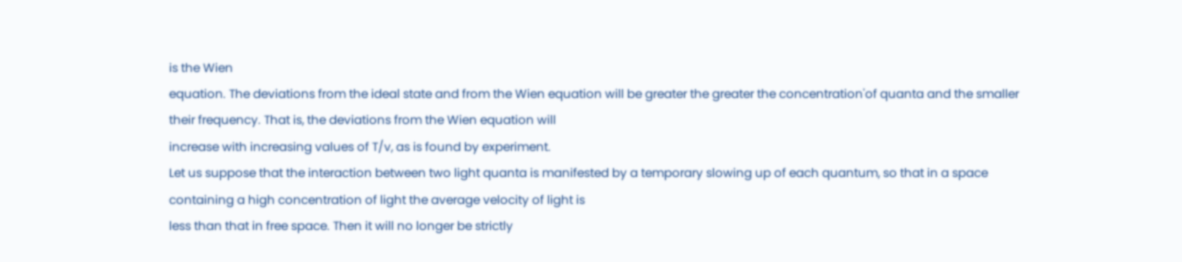is the Wien
equation. The deviations from the ideal state and from the Wien equation will be greater the greater the concentration'of quanta and the smaller
their frequency. That is, the deviations from the Wien equation will
increase with increasing values of T/v, as is found by experiment.
Let us suppose that the interaction between two light quanta is manifested by a temporary slowing up of each quantum, so that in a space
containing a high concentration of light the average velocity of light is
less than that in free space. Then it will no longer be strictly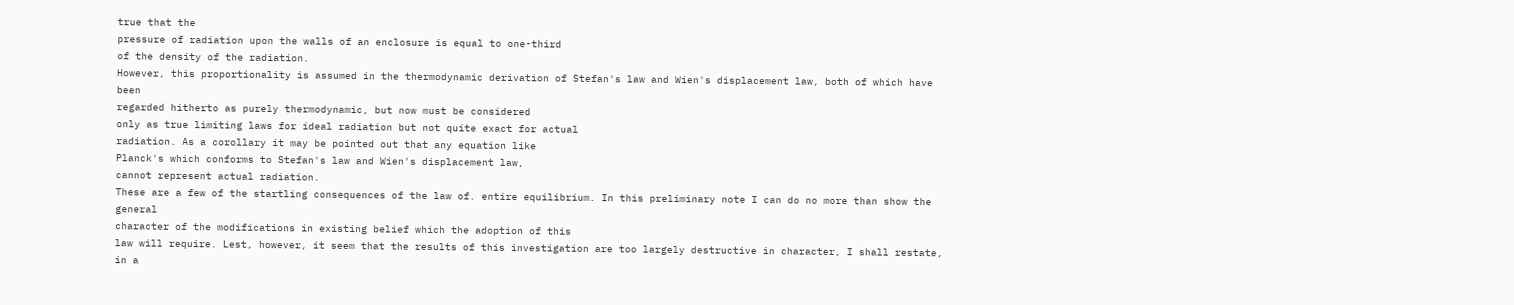true that the
pressure of radiation upon the walls of an enclosure is equal to one-third
of the density of the radiation.
However, this proportionality is assumed in the thermodynamic derivation of Stefan's law and Wien's displacement law, both of which have been
regarded hitherto as purely thermodynamic, but now must be considered
only as true limiting laws for ideal radiation but not quite exact for actual
radiation. As a corollary it may be pointed out that any equation like
Planck's which conforms to Stefan's law and Wien's displacement law,
cannot represent actual radiation.
These are a few of the startling consequences of the law of. entire equilibrium. In this preliminary note I can do no more than show the general
character of the modifications in existing belief which the adoption of this
law will require. Lest, however, it seem that the results of this investigation are too largely destructive in character, I shall restate, in a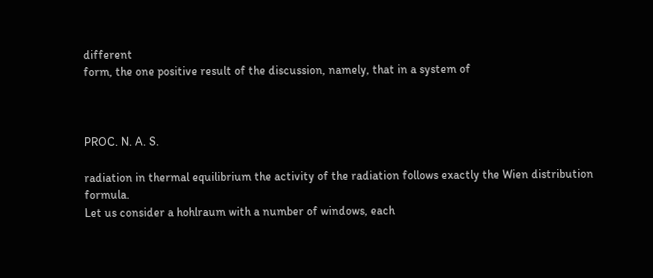different
form, the one positive result of the discussion, namely, that in a system of



PROC. N. A. S.

radiation in thermal equilibrium the activity of the radiation follows exactly the Wien distribution formula.
Let us consider a hohlraum with a number of windows, each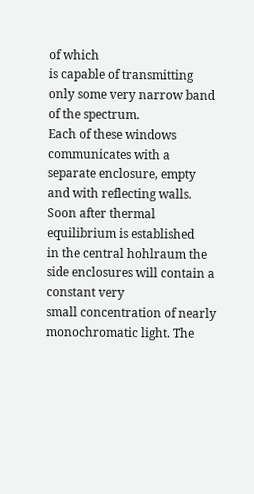of which
is capable of transmitting only some very narrow band of the spectrum.
Each of these windows communicates with a separate enclosure, empty
and with reflecting walls. Soon after thermal equilibrium is established
in the central hohlraum the side enclosures will contain a constant very
small concentration of nearly monochromatic light. The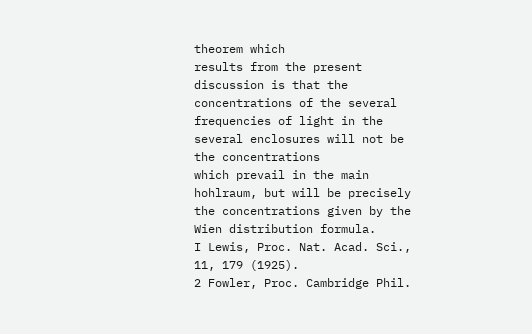theorem which
results from the present discussion is that the concentrations of the several
frequencies of light in the several enclosures will not be the concentrations
which prevail in the main hohlraum, but will be precisely the concentrations given by the Wien distribution formula.
I Lewis, Proc. Nat. Acad. Sci., 11, 179 (1925).
2 Fowler, Proc. Cambridge Phil.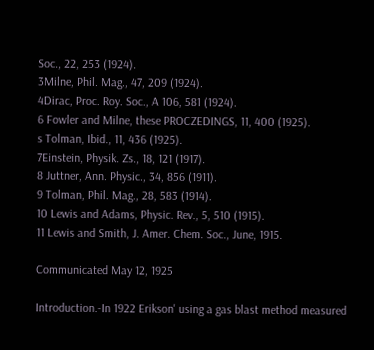Soc., 22, 253 (1924).
3Milne, Phil. Mag., 47, 209 (1924).
4Dirac, Proc. Roy. Soc., A 106, 581 (1924).
6 Fowler and Milne, these PROCZEDINGS, 11, 400 (1925).
s Tolman, Ibid., 11, 436 (1925).
7Einstein, Physik. Zs., 18, 121 (1917).
8 Juttner, Ann. Physic., 34, 856 (1911).
9 Tolman, Phil. Mag., 28, 583 (1914).
10 Lewis and Adams, Physic. Rev., 5, 510 (1915).
11 Lewis and Smith, J. Amer. Chem. Soc., June, 1915.

Communicated May 12, 1925

Introduction.-In 1922 Erikson' using a gas blast method measured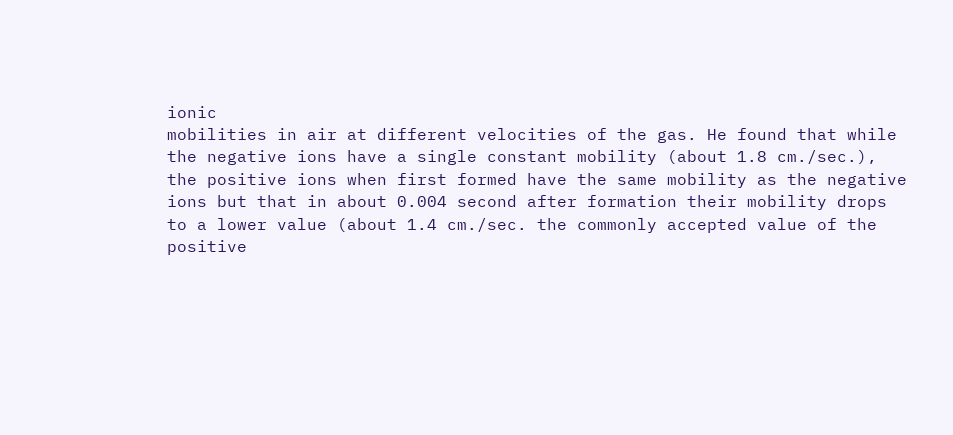ionic
mobilities in air at different velocities of the gas. He found that while
the negative ions have a single constant mobility (about 1.8 cm./sec.),
the positive ions when first formed have the same mobility as the negative
ions but that in about 0.004 second after formation their mobility drops
to a lower value (about 1.4 cm./sec. the commonly accepted value of the
positive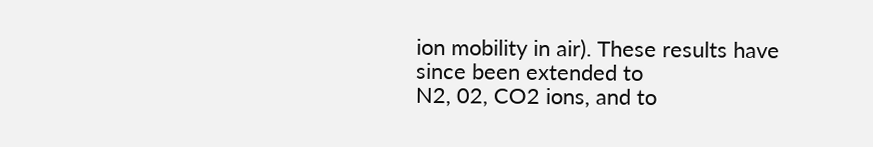ion mobility in air). These results have since been extended to
N2, 02, CO2 ions, and to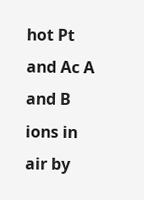hot Pt and Ac A and B ions in air by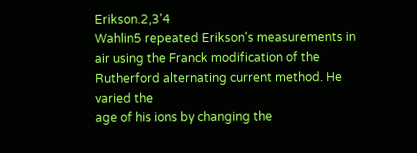Erikson.2,3'4
Wahlin5 repeated Erikson's measurements in air using the Franck modification of the Rutherford alternating current method. He varied the
age of his ions by changing the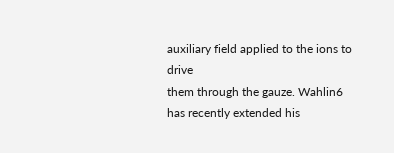auxiliary field applied to the ions to drive
them through the gauze. Wahlin6 has recently extended his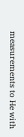measurements to He with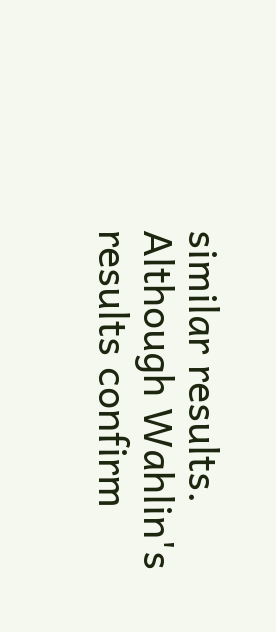similar results. Although Wahlin's results confirm